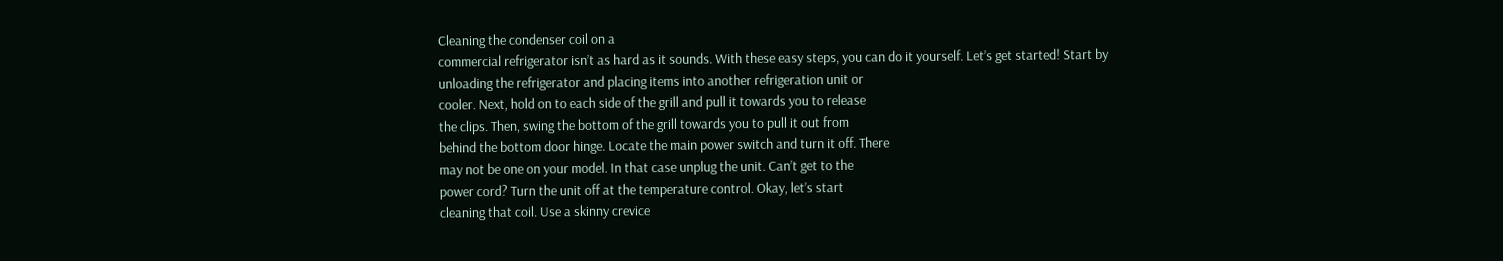Cleaning the condenser coil on a
commercial refrigerator isn’t as hard as it sounds. With these easy steps, you can do it yourself. Let’s get started! Start by
unloading the refrigerator and placing items into another refrigeration unit or
cooler. Next, hold on to each side of the grill and pull it towards you to release
the clips. Then, swing the bottom of the grill towards you to pull it out from
behind the bottom door hinge. Locate the main power switch and turn it off. There
may not be one on your model. In that case unplug the unit. Can’t get to the
power cord? Turn the unit off at the temperature control. Okay, let’s start
cleaning that coil. Use a skinny crevice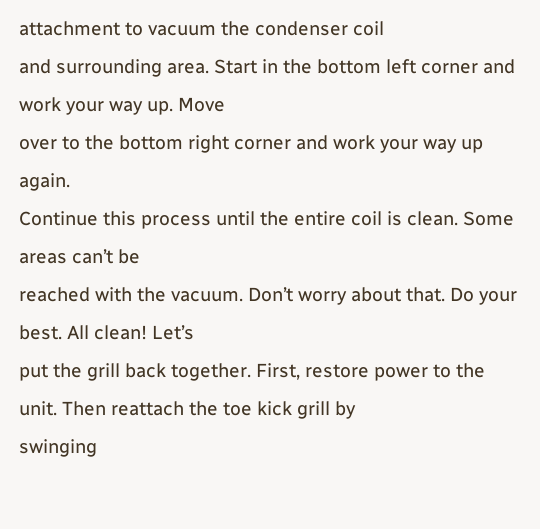attachment to vacuum the condenser coil
and surrounding area. Start in the bottom left corner and work your way up. Move
over to the bottom right corner and work your way up again.
Continue this process until the entire coil is clean. Some areas can’t be
reached with the vacuum. Don’t worry about that. Do your best. All clean! Let’s
put the grill back together. First, restore power to the unit. Then reattach the toe kick grill by
swinging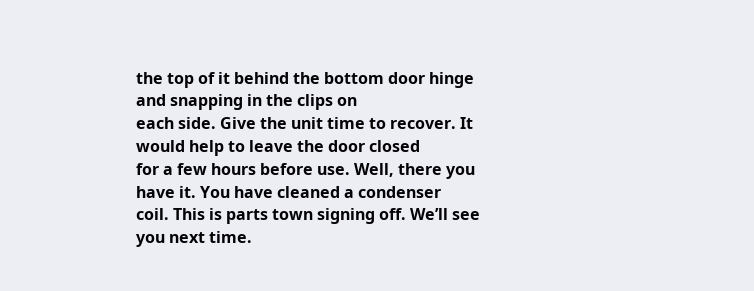the top of it behind the bottom door hinge and snapping in the clips on
each side. Give the unit time to recover. It would help to leave the door closed
for a few hours before use. Well, there you have it. You have cleaned a condenser
coil. This is parts town signing off. We’ll see you next time.